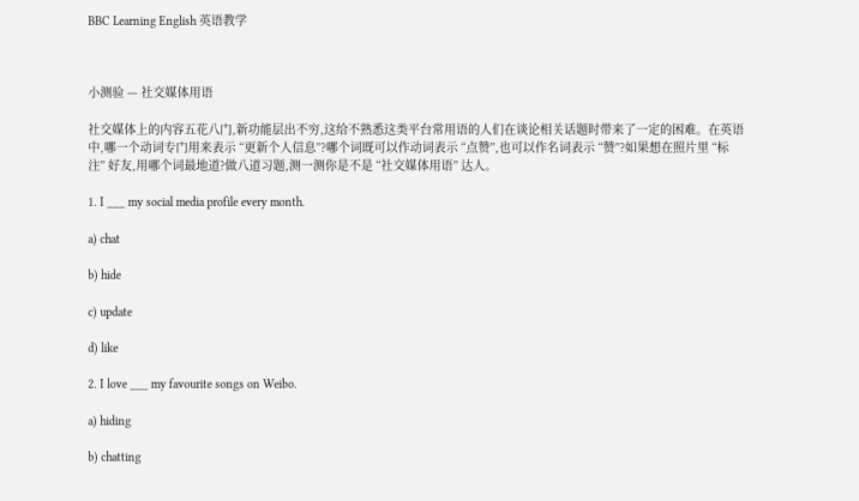BBC Learning English 英语教学



小测验 — 社交媒体用语

社交媒体上的内容五花八门,新功能层出不穷,这给不熟悉这类平台常用语的人们在谈论相关话题时带来了一定的困难。在英语中,哪一个动词专门用来表示 “更新个人信息”?哪个词既可以作动词表示 “点赞”,也可以作名词表示 “赞”?如果想在照片里 “标注” 好友,用哪个词最地道?做八道习题,测一测你是不是 “社交媒体用语” 达人。

1. I ___ my social media profile every month.

a) chat

b) hide

c) update

d) like

2. I love ___ my favourite songs on Weibo.

a) hiding

b) chatting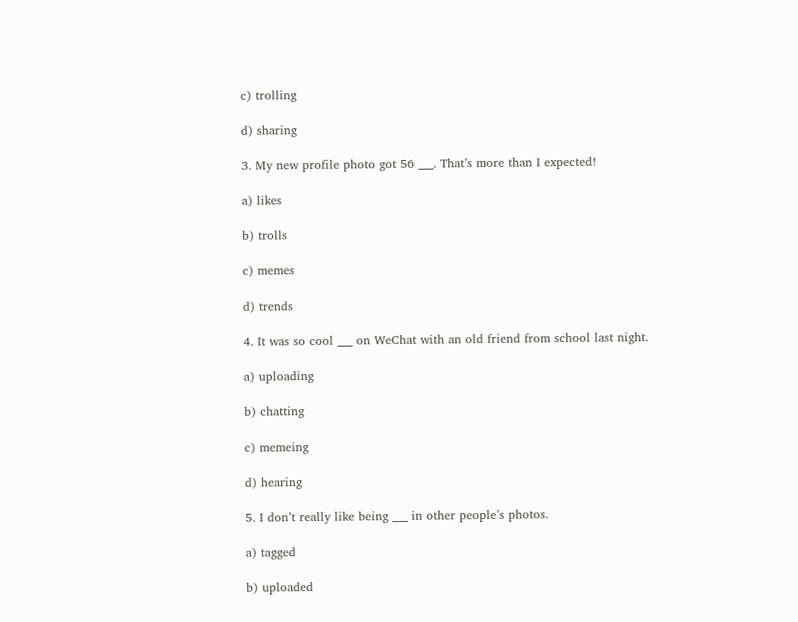c) trolling

d) sharing

3. My new profile photo got 56 ___. That’s more than I expected!

a) likes

b) trolls

c) memes

d) trends

4. It was so cool ___ on WeChat with an old friend from school last night.

a) uploading

b) chatting

c) memeing

d) hearing

5. I don’t really like being ___ in other people’s photos.

a) tagged

b) uploaded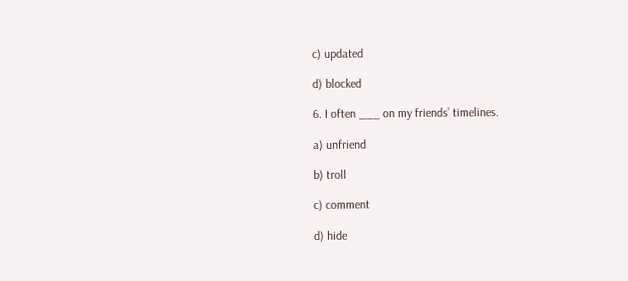c) updated

d) blocked

6. I often ___ on my friends’ timelines.

a) unfriend

b) troll

c) comment

d) hide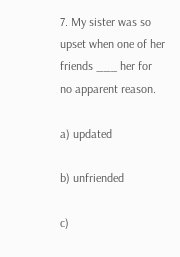7. My sister was so upset when one of her friends ___ her for no apparent reason.

a) updated

b) unfriended

c)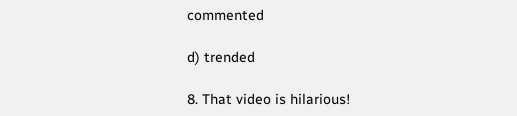commented

d) trended

8. That video is hilarious!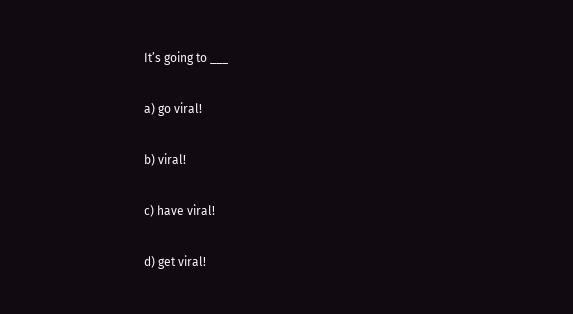It’s going to ___

a) go viral!

b) viral!

c) have viral!

d) get viral!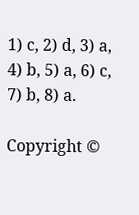1) c, 2) d, 3) a, 4) b, 5) a, 6) c, 7) b, 8) a.

Copyright ©